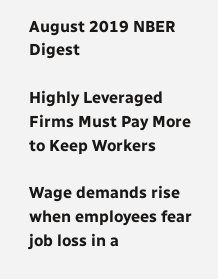August 2019 NBER Digest

Highly Leveraged Firms Must Pay More to Keep Workers

Wage demands rise when employees fear job loss in a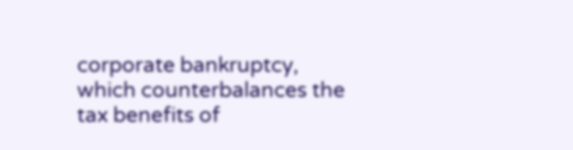corporate bankruptcy, which counterbalances the tax benefits of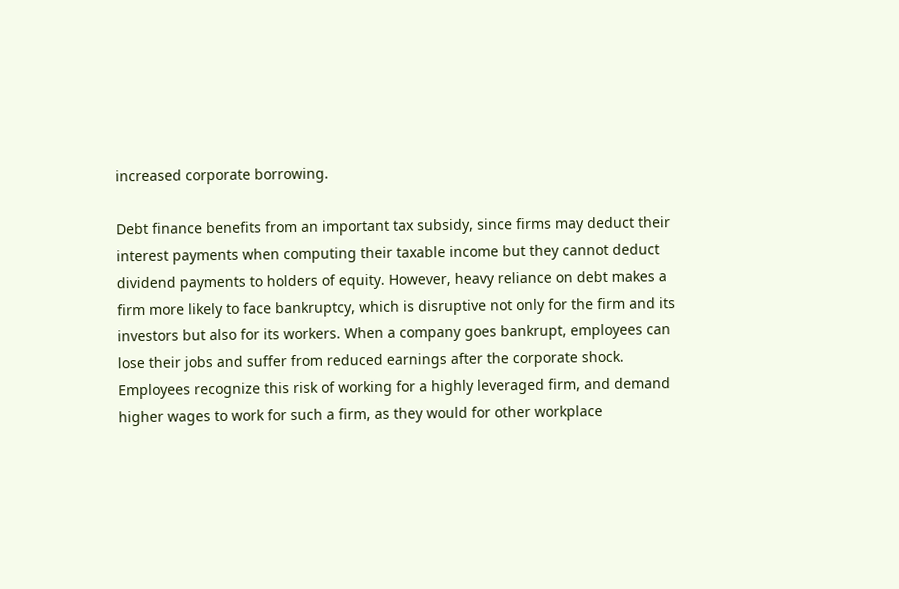increased corporate borrowing.

Debt finance benefits from an important tax subsidy, since firms may deduct their interest payments when computing their taxable income but they cannot deduct dividend payments to holders of equity. However, heavy reliance on debt makes a firm more likely to face bankruptcy, which is disruptive not only for the firm and its investors but also for its workers. When a company goes bankrupt, employees can lose their jobs and suffer from reduced earnings after the corporate shock. Employees recognize this risk of working for a highly leveraged firm, and demand higher wages to work for such a firm, as they would for other workplace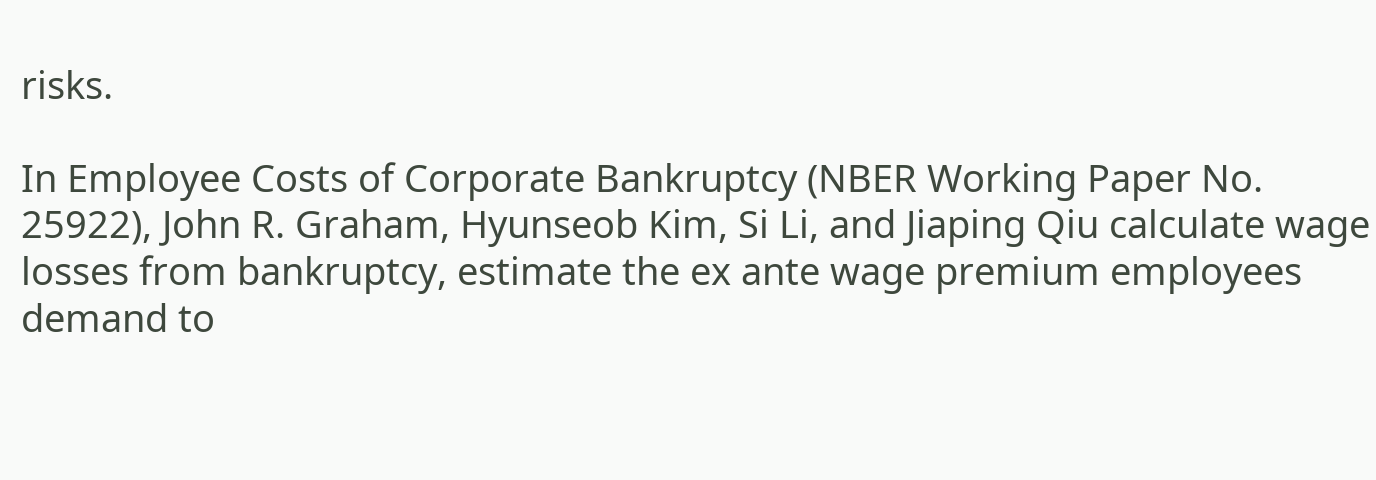risks.

In Employee Costs of Corporate Bankruptcy (NBER Working Paper No. 25922), John R. Graham, Hyunseob Kim, Si Li, and Jiaping Qiu calculate wage losses from bankruptcy, estimate the ex ante wage premium employees demand to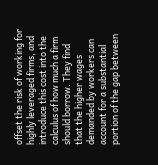offset the risk of working for highly leveraged firms, and introduce this cost into the calculus of how much a firm should borrow. They find that the higher wages demanded by workers can account for a substantial portion of the gap between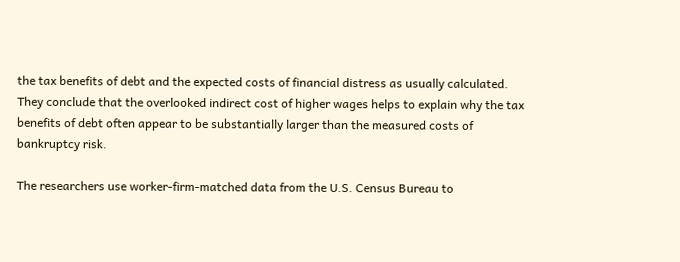the tax benefits of debt and the expected costs of financial distress as usually calculated. They conclude that the overlooked indirect cost of higher wages helps to explain why the tax benefits of debt often appear to be substantially larger than the measured costs of bankruptcy risk.

The researchers use worker-firm-matched data from the U.S. Census Bureau to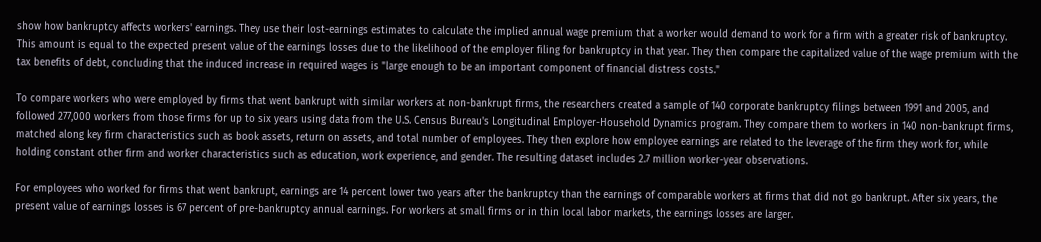show how bankruptcy affects workers' earnings. They use their lost-earnings estimates to calculate the implied annual wage premium that a worker would demand to work for a firm with a greater risk of bankruptcy. This amount is equal to the expected present value of the earnings losses due to the likelihood of the employer filing for bankruptcy in that year. They then compare the capitalized value of the wage premium with the tax benefits of debt, concluding that the induced increase in required wages is "large enough to be an important component of financial distress costs."

To compare workers who were employed by firms that went bankrupt with similar workers at non-bankrupt firms, the researchers created a sample of 140 corporate bankruptcy filings between 1991 and 2005, and followed 277,000 workers from those firms for up to six years using data from the U.S. Census Bureau's Longitudinal Employer-Household Dynamics program. They compare them to workers in 140 non-bankrupt firms, matched along key firm characteristics such as book assets, return on assets, and total number of employees. They then explore how employee earnings are related to the leverage of the firm they work for, while holding constant other firm and worker characteristics such as education, work experience, and gender. The resulting dataset includes 2.7 million worker-year observations.

For employees who worked for firms that went bankrupt, earnings are 14 percent lower two years after the bankruptcy than the earnings of comparable workers at firms that did not go bankrupt. After six years, the present value of earnings losses is 67 percent of pre-bankruptcy annual earnings. For workers at small firms or in thin local labor markets, the earnings losses are larger.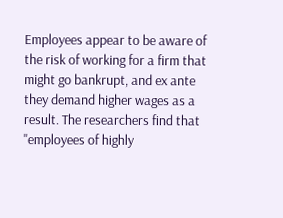Employees appear to be aware of the risk of working for a firm that might go bankrupt, and ex ante they demand higher wages as a result. The researchers find that "employees of highly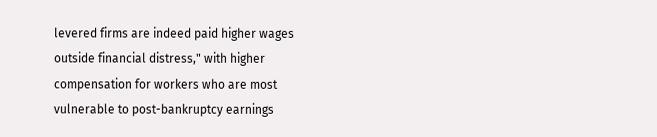levered firms are indeed paid higher wages outside financial distress," with higher compensation for workers who are most vulnerable to post-bankruptcy earnings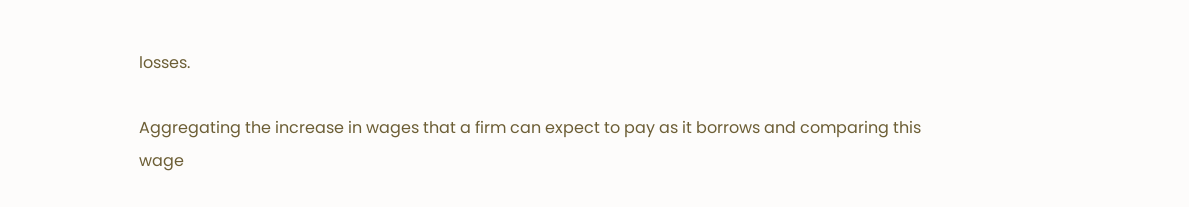losses.

Aggregating the increase in wages that a firm can expect to pay as it borrows and comparing this wage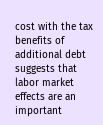cost with the tax benefits of additional debt suggests that labor market effects are an important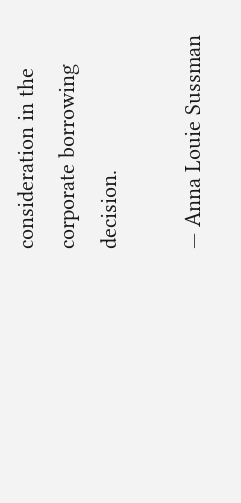consideration in the corporate borrowing decision.

— Anna Louie Sussman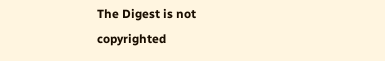The Digest is not copyrighted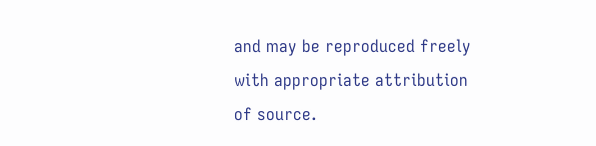and may be reproduced freely with appropriate attribution of source.